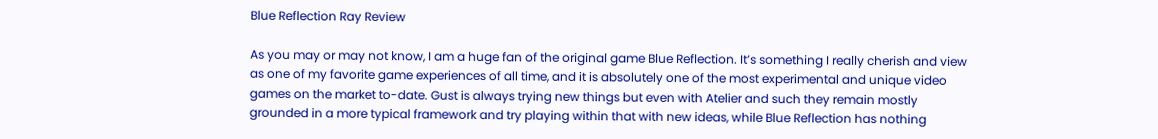Blue Reflection Ray Review

As you may or may not know, I am a huge fan of the original game Blue Reflection. It’s something I really cherish and view as one of my favorite game experiences of all time, and it is absolutely one of the most experimental and unique video games on the market to-date. Gust is always trying new things but even with Atelier and such they remain mostly grounded in a more typical framework and try playing within that with new ideas, while Blue Reflection has nothing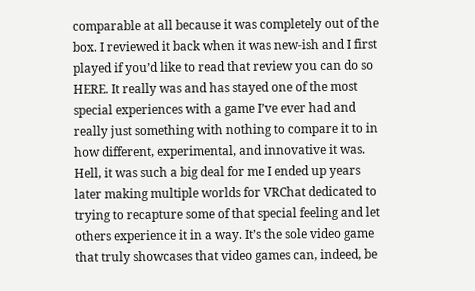comparable at all because it was completely out of the box. I reviewed it back when it was new-ish and I first played if you’d like to read that review you can do so HERE. It really was and has stayed one of the most special experiences with a game I’ve ever had and really just something with nothing to compare it to in how different, experimental, and innovative it was. Hell, it was such a big deal for me I ended up years later making multiple worlds for VRChat dedicated to trying to recapture some of that special feeling and let others experience it in a way. It’s the sole video game that truly showcases that video games can, indeed, be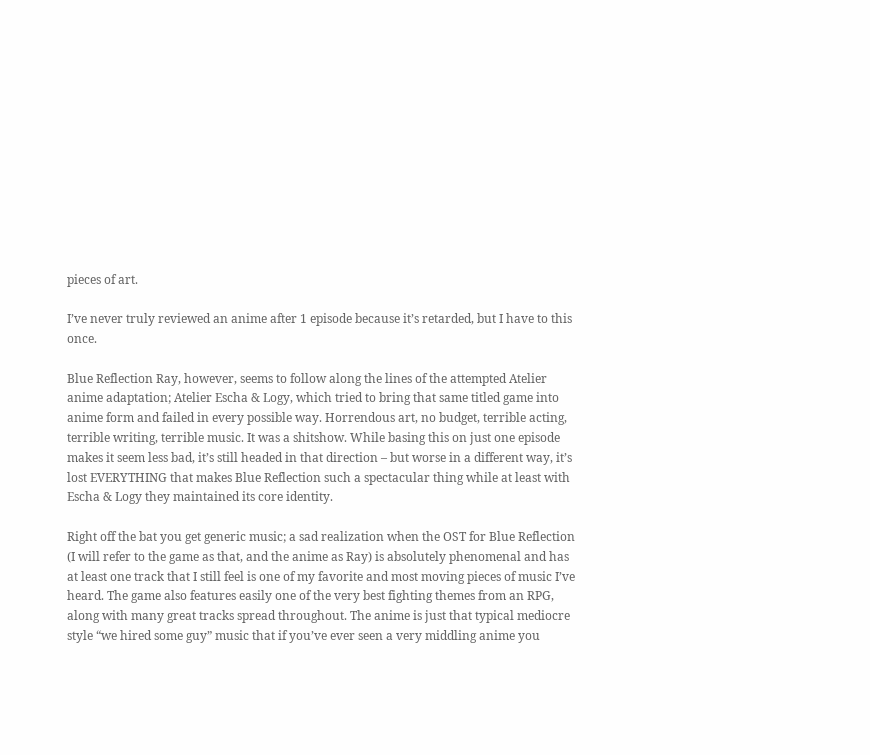pieces of art.

I’ve never truly reviewed an anime after 1 episode because it’s retarded, but I have to this once.

Blue Reflection Ray, however, seems to follow along the lines of the attempted Atelier anime adaptation; Atelier Escha & Logy, which tried to bring that same titled game into anime form and failed in every possible way. Horrendous art, no budget, terrible acting, terrible writing, terrible music. It was a shitshow. While basing this on just one episode makes it seem less bad, it’s still headed in that direction – but worse in a different way, it’s lost EVERYTHING that makes Blue Reflection such a spectacular thing while at least with Escha & Logy they maintained its core identity.

Right off the bat you get generic music; a sad realization when the OST for Blue Reflection (I will refer to the game as that, and the anime as Ray) is absolutely phenomenal and has at least one track that I still feel is one of my favorite and most moving pieces of music I’ve heard. The game also features easily one of the very best fighting themes from an RPG, along with many great tracks spread throughout. The anime is just that typical mediocre style “we hired some guy” music that if you’ve ever seen a very middling anime you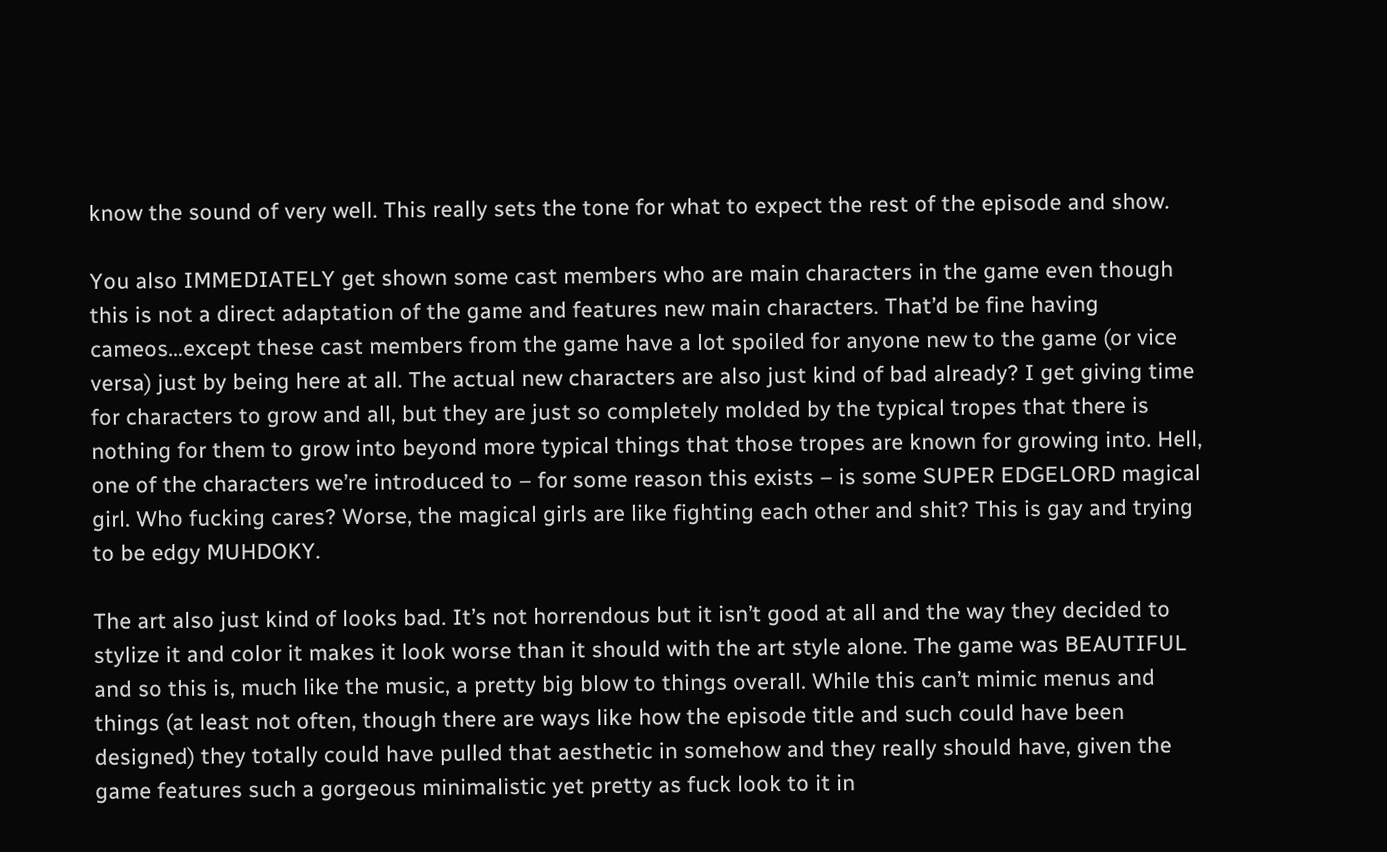know the sound of very well. This really sets the tone for what to expect the rest of the episode and show.

You also IMMEDIATELY get shown some cast members who are main characters in the game even though this is not a direct adaptation of the game and features new main characters. That’d be fine having cameos…except these cast members from the game have a lot spoiled for anyone new to the game (or vice versa) just by being here at all. The actual new characters are also just kind of bad already? I get giving time for characters to grow and all, but they are just so completely molded by the typical tropes that there is nothing for them to grow into beyond more typical things that those tropes are known for growing into. Hell, one of the characters we’re introduced to – for some reason this exists – is some SUPER EDGELORD magical girl. Who fucking cares? Worse, the magical girls are like fighting each other and shit? This is gay and trying to be edgy MUHDOKY.

The art also just kind of looks bad. It’s not horrendous but it isn’t good at all and the way they decided to stylize it and color it makes it look worse than it should with the art style alone. The game was BEAUTIFUL and so this is, much like the music, a pretty big blow to things overall. While this can’t mimic menus and things (at least not often, though there are ways like how the episode title and such could have been designed) they totally could have pulled that aesthetic in somehow and they really should have, given the game features such a gorgeous minimalistic yet pretty as fuck look to it in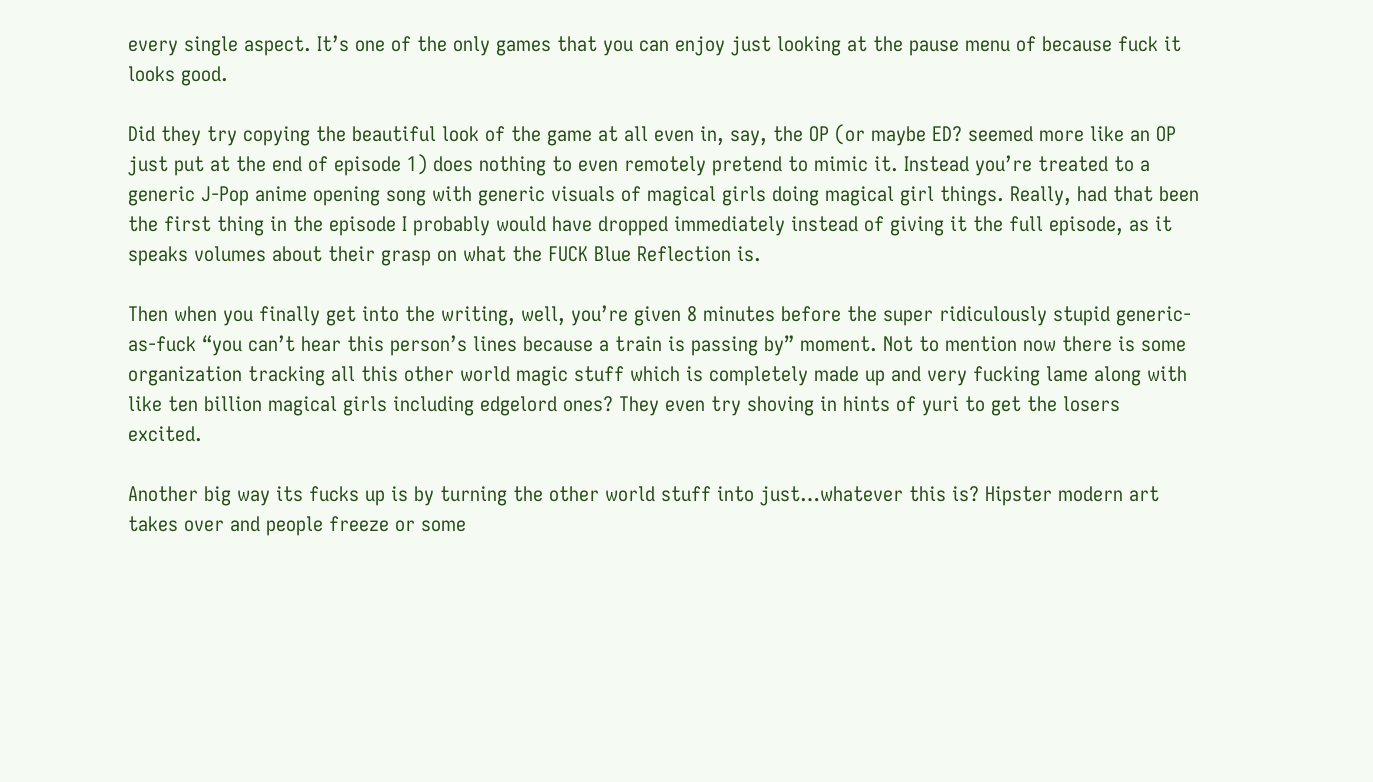every single aspect. It’s one of the only games that you can enjoy just looking at the pause menu of because fuck it looks good.

Did they try copying the beautiful look of the game at all even in, say, the OP (or maybe ED? seemed more like an OP just put at the end of episode 1) does nothing to even remotely pretend to mimic it. Instead you’re treated to a generic J-Pop anime opening song with generic visuals of magical girls doing magical girl things. Really, had that been the first thing in the episode I probably would have dropped immediately instead of giving it the full episode, as it speaks volumes about their grasp on what the FUCK Blue Reflection is.

Then when you finally get into the writing, well, you’re given 8 minutes before the super ridiculously stupid generic-as-fuck “you can’t hear this person’s lines because a train is passing by” moment. Not to mention now there is some organization tracking all this other world magic stuff which is completely made up and very fucking lame along with like ten billion magical girls including edgelord ones? They even try shoving in hints of yuri to get the losers excited.

Another big way its fucks up is by turning the other world stuff into just…whatever this is? Hipster modern art takes over and people freeze or some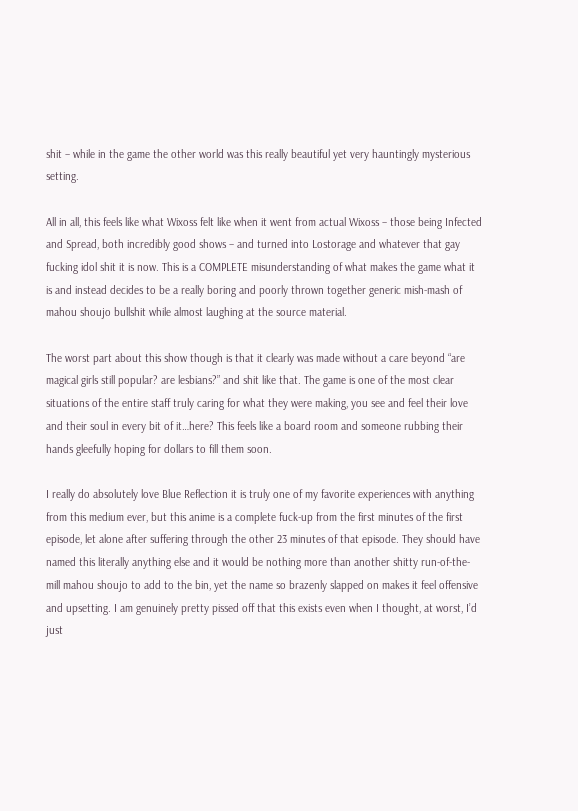shit – while in the game the other world was this really beautiful yet very hauntingly mysterious setting.

All in all, this feels like what Wixoss felt like when it went from actual Wixoss – those being Infected and Spread, both incredibly good shows – and turned into Lostorage and whatever that gay fucking idol shit it is now. This is a COMPLETE misunderstanding of what makes the game what it is and instead decides to be a really boring and poorly thrown together generic mish-mash of mahou shoujo bullshit while almost laughing at the source material.

The worst part about this show though is that it clearly was made without a care beyond “are magical girls still popular? are lesbians?” and shit like that. The game is one of the most clear situations of the entire staff truly caring for what they were making, you see and feel their love and their soul in every bit of it…here? This feels like a board room and someone rubbing their hands gleefully hoping for dollars to fill them soon.

I really do absolutely love Blue Reflection it is truly one of my favorite experiences with anything from this medium ever, but this anime is a complete fuck-up from the first minutes of the first episode, let alone after suffering through the other 23 minutes of that episode. They should have named this literally anything else and it would be nothing more than another shitty run-of-the-mill mahou shoujo to add to the bin, yet the name so brazenly slapped on makes it feel offensive and upsetting. I am genuinely pretty pissed off that this exists even when I thought, at worst, I’d just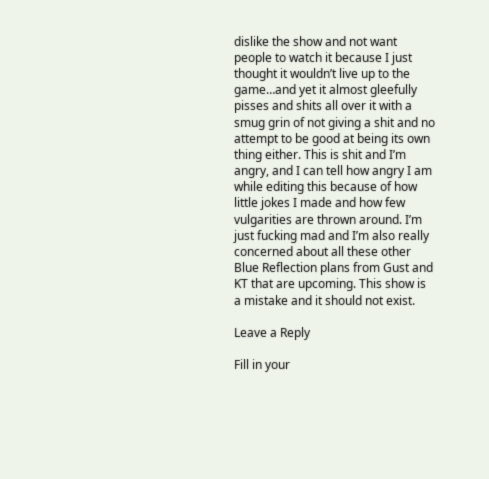dislike the show and not want people to watch it because I just thought it wouldn’t live up to the game…and yet it almost gleefully pisses and shits all over it with a smug grin of not giving a shit and no attempt to be good at being its own thing either. This is shit and I’m angry, and I can tell how angry I am while editing this because of how little jokes I made and how few vulgarities are thrown around. I’m just fucking mad and I’m also really concerned about all these other Blue Reflection plans from Gust and KT that are upcoming. This show is a mistake and it should not exist.

Leave a Reply

Fill in your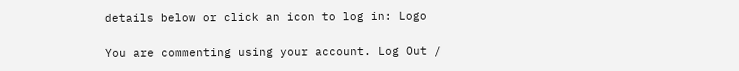details below or click an icon to log in: Logo

You are commenting using your account. Log Out /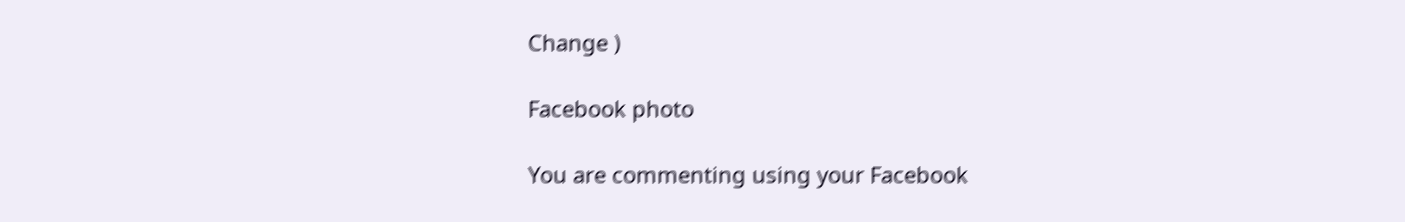Change )

Facebook photo

You are commenting using your Facebook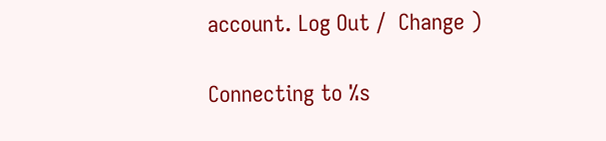account. Log Out /  Change )

Connecting to %s